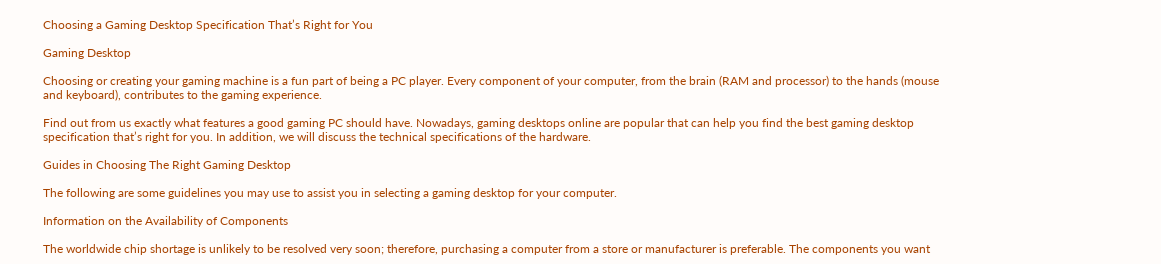Choosing a Gaming Desktop Specification That’s Right for You

Gaming Desktop

Choosing or creating your gaming machine is a fun part of being a PC player. Every component of your computer, from the brain (RAM and processor) to the hands (mouse and keyboard), contributes to the gaming experience.

Find out from us exactly what features a good gaming PC should have. Nowadays, gaming desktops online are popular that can help you find the best gaming desktop specification that’s right for you. In addition, we will discuss the technical specifications of the hardware.

Guides in Choosing The Right Gaming Desktop

The following are some guidelines you may use to assist you in selecting a gaming desktop for your computer.

Information on the Availability of Components

The worldwide chip shortage is unlikely to be resolved very soon; therefore, purchasing a computer from a store or manufacturer is preferable. The components you want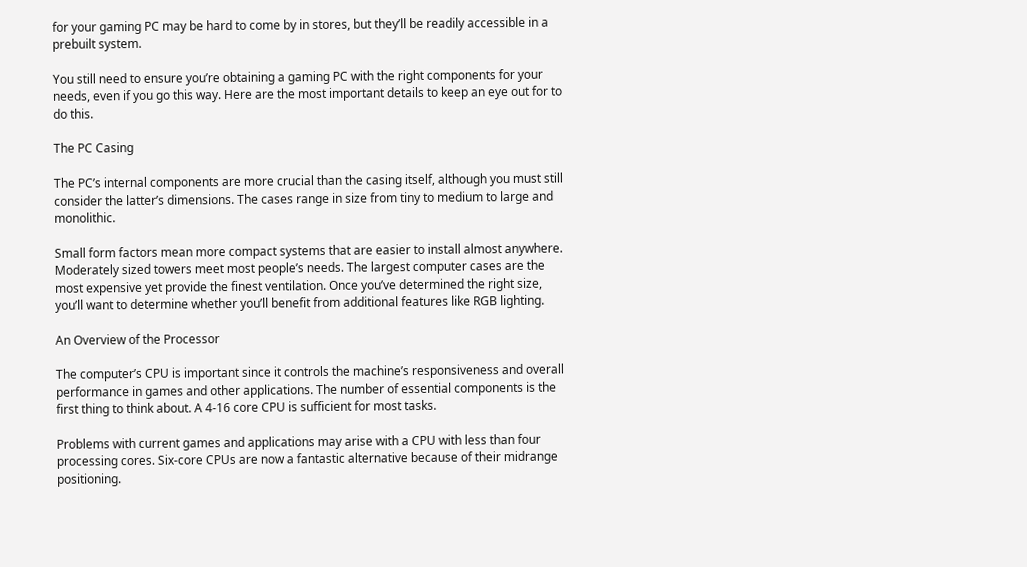for your gaming PC may be hard to come by in stores, but they’ll be readily accessible in a prebuilt system.

You still need to ensure you’re obtaining a gaming PC with the right components for your needs, even if you go this way. Here are the most important details to keep an eye out for to do this.

The PC Casing

The PC’s internal components are more crucial than the casing itself, although you must still consider the latter’s dimensions. The cases range in size from tiny to medium to large and monolithic.

Small form factors mean more compact systems that are easier to install almost anywhere. Moderately sized towers meet most people’s needs. The largest computer cases are the most expensive yet provide the finest ventilation. Once you’ve determined the right size, you’ll want to determine whether you’ll benefit from additional features like RGB lighting.

An Overview of the Processor

The computer’s CPU is important since it controls the machine’s responsiveness and overall performance in games and other applications. The number of essential components is the first thing to think about. A 4-16 core CPU is sufficient for most tasks.

Problems with current games and applications may arise with a CPU with less than four processing cores. Six-core CPUs are now a fantastic alternative because of their midrange positioning.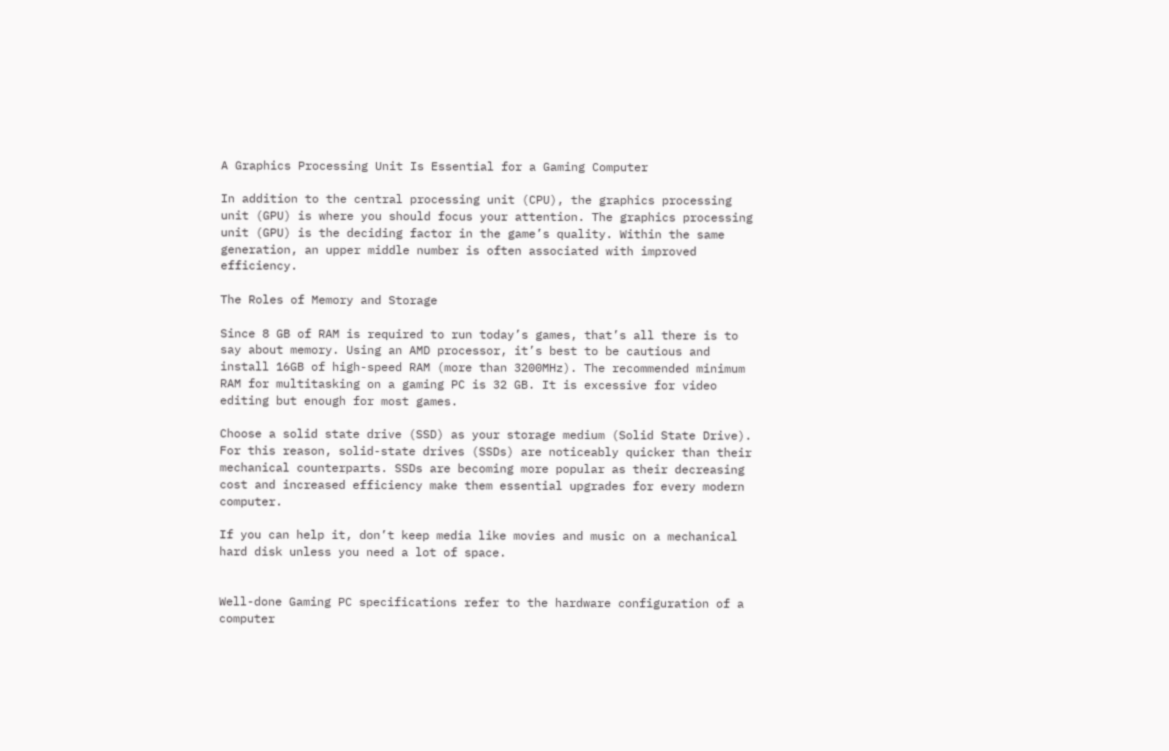A Graphics Processing Unit Is Essential for a Gaming Computer

In addition to the central processing unit (CPU), the graphics processing unit (GPU) is where you should focus your attention. The graphics processing unit (GPU) is the deciding factor in the game’s quality. Within the same generation, an upper middle number is often associated with improved efficiency.

The Roles of Memory and Storage

Since 8 GB of RAM is required to run today’s games, that’s all there is to say about memory. Using an AMD processor, it’s best to be cautious and install 16GB of high-speed RAM (more than 3200MHz). The recommended minimum RAM for multitasking on a gaming PC is 32 GB. It is excessive for video editing but enough for most games.

Choose a solid state drive (SSD) as your storage medium (Solid State Drive). For this reason, solid-state drives (SSDs) are noticeably quicker than their mechanical counterparts. SSDs are becoming more popular as their decreasing cost and increased efficiency make them essential upgrades for every modern computer.

If you can help it, don’t keep media like movies and music on a mechanical hard disk unless you need a lot of space.


Well-done Gaming PC specifications refer to the hardware configuration of a computer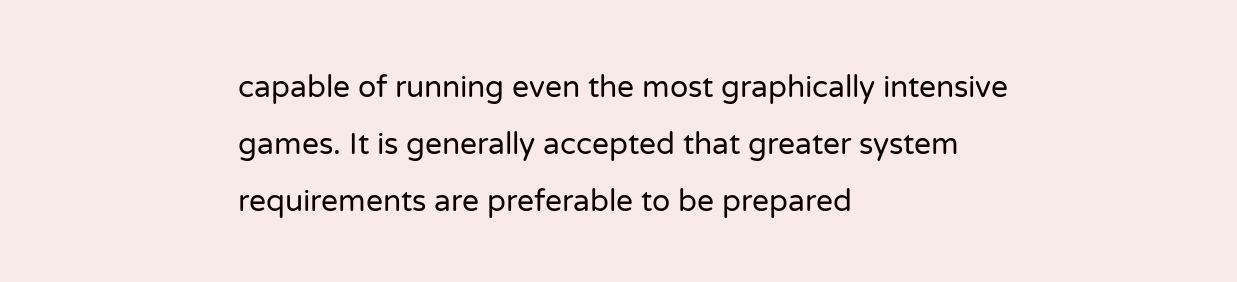capable of running even the most graphically intensive games. It is generally accepted that greater system requirements are preferable to be prepared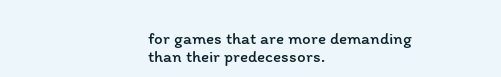for games that are more demanding than their predecessors.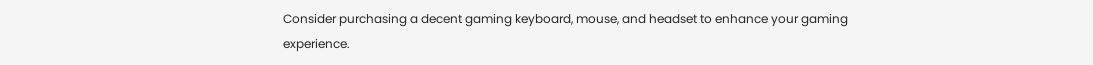Consider purchasing a decent gaming keyboard, mouse, and headset to enhance your gaming experience.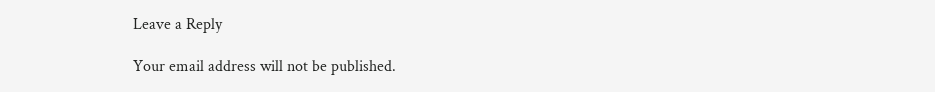Leave a Reply

Your email address will not be published.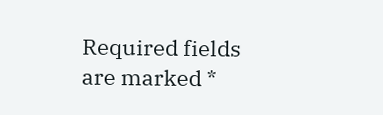Required fields are marked *